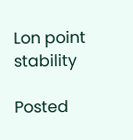Lon point stability

Posted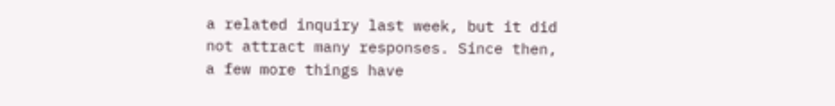a related inquiry last week, but it did not attract many responses. Since then, a few more things have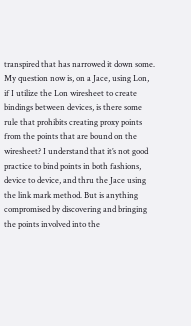transpired that has narrowed it down some. My question now is, on a Jace, using Lon, if I utilize the Lon wiresheet to create bindings between devices, is there some rule that prohibits creating proxy points from the points that are bound on the wiresheet? I understand that it’s not good practice to bind points in both fashions, device to device, and thru the Jace using the link mark method. But is anything compromised by discovering and bringing the points involved into the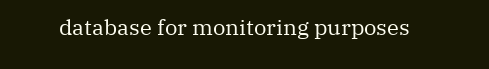database for monitoring purposes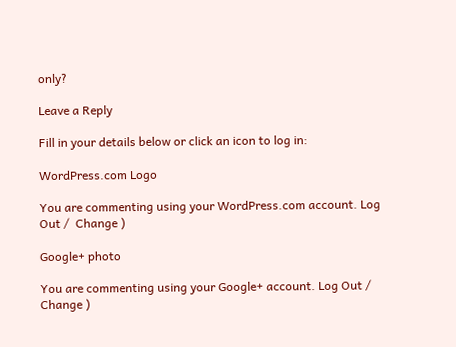only?

Leave a Reply

Fill in your details below or click an icon to log in:

WordPress.com Logo

You are commenting using your WordPress.com account. Log Out /  Change )

Google+ photo

You are commenting using your Google+ account. Log Out /  Change )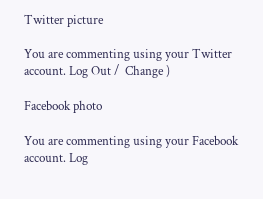Twitter picture

You are commenting using your Twitter account. Log Out /  Change )

Facebook photo

You are commenting using your Facebook account. Log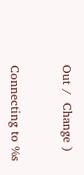Out /  Change )


Connecting to %s